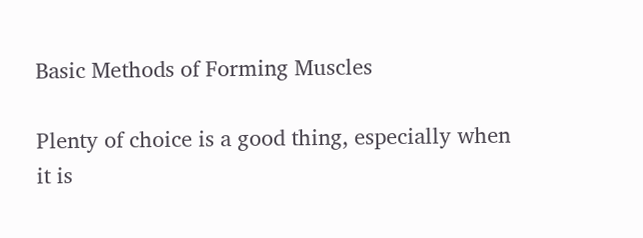Basic Methods of Forming Muscles

Plenty of choice is a good thing, especially when it is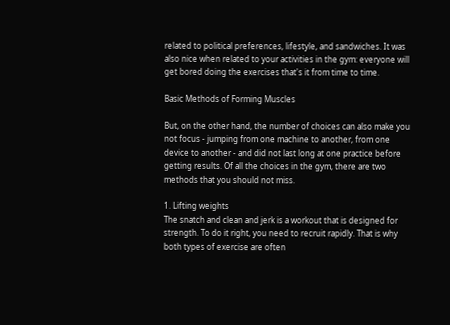related to political preferences, lifestyle, and sandwiches. It was also nice when related to your activities in the gym: everyone will get bored doing the exercises that's it from time to time.

Basic Methods of Forming Muscles

But, on the other hand, the number of choices can also make you not focus - jumping from one machine to another, from one device to another - and did not last long at one practice before getting results. Of all the choices in the gym, there are two methods that you should not miss.

1. Lifting weights
The snatch and clean and jerk is a workout that is designed for strength. To do it right, you need to recruit rapidly. That is why both types of exercise are often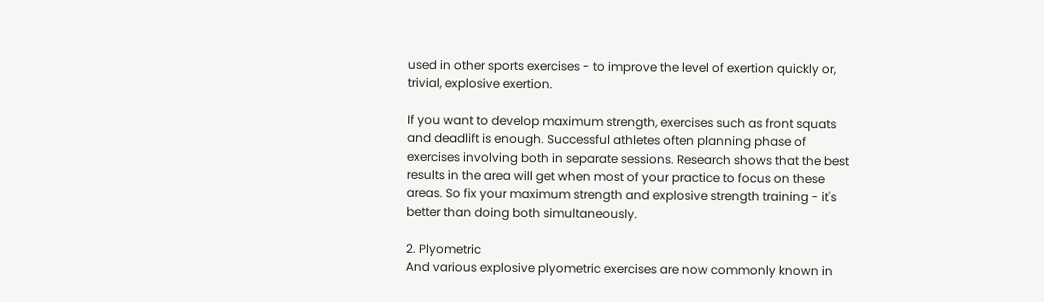used in other sports exercises - to improve the level of exertion quickly or, trivial, explosive exertion.

If you want to develop maximum strength, exercises such as front squats and deadlift is enough. Successful athletes often planning phase of exercises involving both in separate sessions. Research shows that the best results in the area will get when most of your practice to focus on these areas. So fix your maximum strength and explosive strength training - it's better than doing both simultaneously.

2. Plyometric
And various explosive plyometric exercises are now commonly known in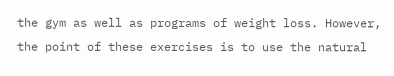the gym as well as programs of weight loss. However, the point of these exercises is to use the natural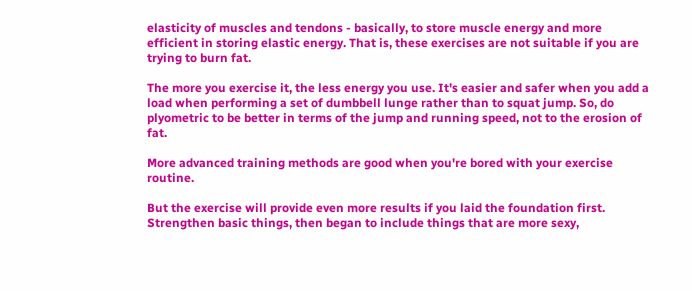elasticity of muscles and tendons - basically, to store muscle energy and more efficient in storing elastic energy. That is, these exercises are not suitable if you are trying to burn fat.

The more you exercise it, the less energy you use. It's easier and safer when you add a load when performing a set of dumbbell lunge rather than to squat jump. So, do plyometric to be better in terms of the jump and running speed, not to the erosion of fat.

More advanced training methods are good when you're bored with your exercise routine.

But the exercise will provide even more results if you laid the foundation first. Strengthen basic things, then began to include things that are more sexy,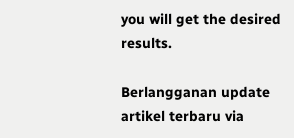you will get the desired results.

Berlangganan update artikel terbaru via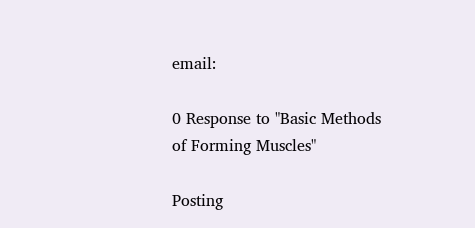email:

0 Response to "Basic Methods of Forming Muscles"

Posting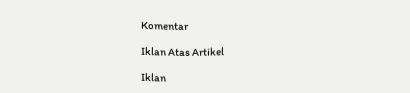Komentar

Iklan Atas Artikel

Iklan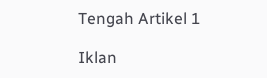Tengah Artikel 1

Iklan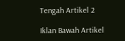Tengah Artikel 2

Iklan Bawah Artikel